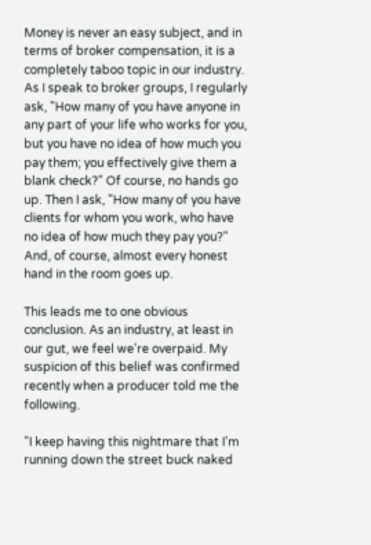Money is never an easy subject, and in terms of broker compensation, it is a completely taboo topic in our industry. As I speak to broker groups, I regularly ask, "How many of you have anyone in any part of your life who works for you, but you have no idea of how much you pay them; you effectively give them a blank check?" Of course, no hands go up. Then I ask, "How many of you have clients for whom you work, who have no idea of how much they pay you?" And, of course, almost every honest hand in the room goes up.

This leads me to one obvious conclusion. As an industry, at least in our gut, we feel we're overpaid. My suspicion of this belief was confirmed recently when a producer told me the following.

"I keep having this nightmare that I'm running down the street buck naked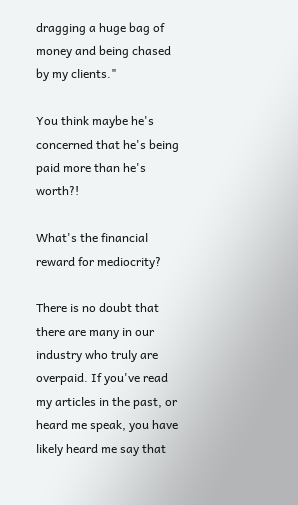dragging a huge bag of money and being chased by my clients."

You think maybe he's concerned that he's being paid more than he's worth?!

What's the financial reward for mediocrity?

There is no doubt that there are many in our industry who truly are overpaid. If you've read my articles in the past, or heard me speak, you have likely heard me say that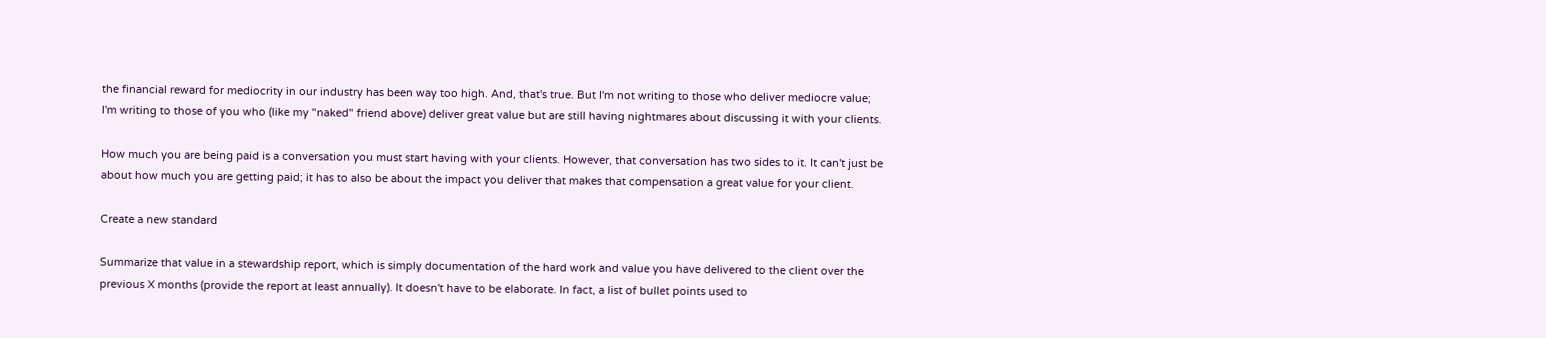the financial reward for mediocrity in our industry has been way too high. And, that's true. But I'm not writing to those who deliver mediocre value; I'm writing to those of you who (like my "naked" friend above) deliver great value but are still having nightmares about discussing it with your clients.

How much you are being paid is a conversation you must start having with your clients. However, that conversation has two sides to it. It can't just be about how much you are getting paid; it has to also be about the impact you deliver that makes that compensation a great value for your client.

Create a new standard

Summarize that value in a stewardship report, which is simply documentation of the hard work and value you have delivered to the client over the previous X months (provide the report at least annually). It doesn't have to be elaborate. In fact, a list of bullet points used to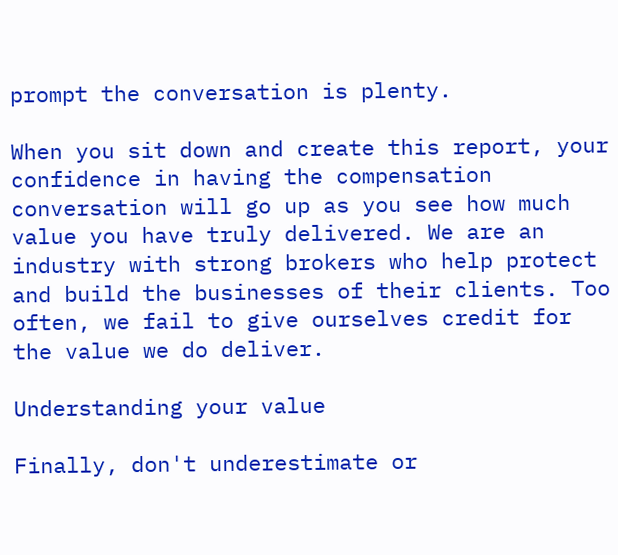prompt the conversation is plenty.

When you sit down and create this report, your confidence in having the compensation conversation will go up as you see how much value you have truly delivered. We are an industry with strong brokers who help protect and build the businesses of their clients. Too often, we fail to give ourselves credit for the value we do deliver.

Understanding your value

Finally, don't underestimate or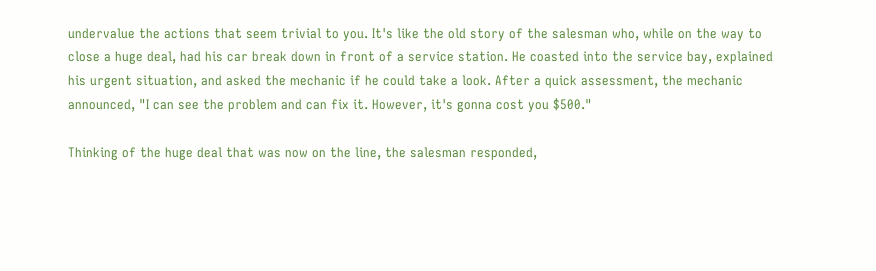undervalue the actions that seem trivial to you. It's like the old story of the salesman who, while on the way to close a huge deal, had his car break down in front of a service station. He coasted into the service bay, explained his urgent situation, and asked the mechanic if he could take a look. After a quick assessment, the mechanic announced, "I can see the problem and can fix it. However, it's gonna cost you $500."

Thinking of the huge deal that was now on the line, the salesman responded,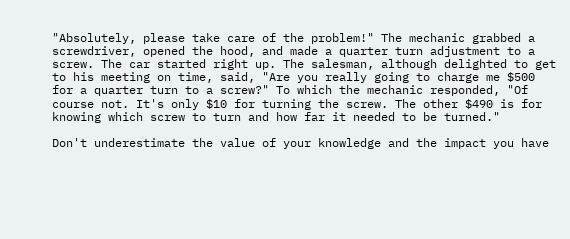"Absolutely, please take care of the problem!" The mechanic grabbed a screwdriver, opened the hood, and made a quarter turn adjustment to a screw. The car started right up. The salesman, although delighted to get to his meeting on time, said, "Are you really going to charge me $500 for a quarter turn to a screw?" To which the mechanic responded, "Of course not. It's only $10 for turning the screw. The other $490 is for knowing which screw to turn and how far it needed to be turned."

Don't underestimate the value of your knowledge and the impact you have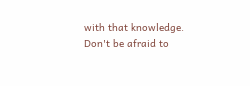with that knowledge. Don't be afraid to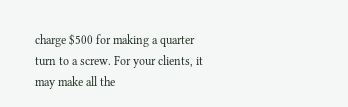charge $500 for making a quarter turn to a screw. For your clients, it may make all the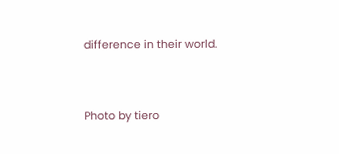difference in their world.


Photo by tiero